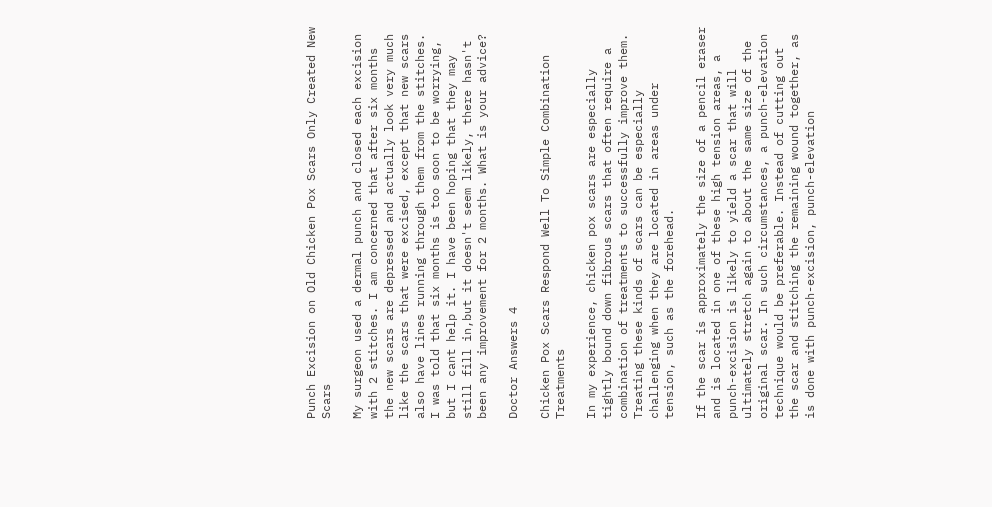Punch Excision on Old Chicken Pox Scars Only Created New Scars

My surgeon used a dermal punch and closed each excision with 2 stitches. I am concerned that after six months the new scars are depressed and actually look very much like the scars that were excised, except that new scars also have lines running through them from the stitches. I was told that six months is too soon to be worrying, but I cant help it. I have been hoping that they may still fill in,but it doesn't seem likely, there hasn't been any improvement for 2 months. What is your advice?

Doctor Answers 4

Chicken Pox Scars Respond Well To Simple Combination Treatments

In my experience, chicken pox scars are especially tightly bound down fibrous scars that often require a combination of treatments to successfully improve them. Treating these kinds of scars can be especially challenging when they are located in areas under tension, such as the forehead.

If the scar is approximately the size of a pencil eraser and is located in one of these high tension areas, a punch-excision is likely to yield a scar that will ultimately stretch again to about the same size of the original scar. In such circumstances, a punch-elevation technique would be preferable. Instead of cutting out the scar and stitching the remaining wound together, as is done with punch-excision, punch-elevation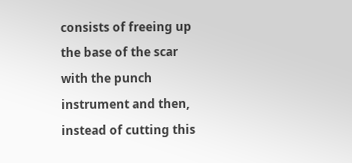consists of freeing up the base of the scar with the punch instrument and then, instead of cutting this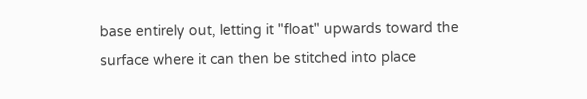base entirely out, letting it "float" upwards toward the surface where it can then be stitched into place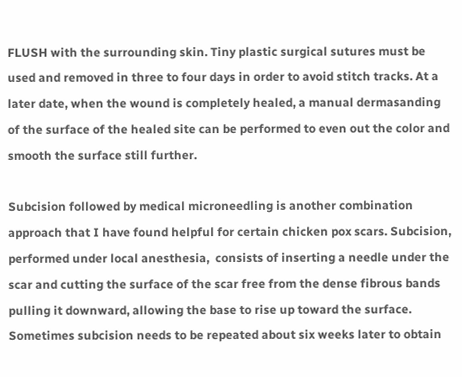FLUSH with the surrounding skin. Tiny plastic surgical sutures must be used and removed in three to four days in order to avoid stitch tracks. At a later date, when the wound is completely healed, a manual dermasanding of the surface of the healed site can be performed to even out the color and smooth the surface still further.

Subcision followed by medical microneedling is another combination approach that I have found helpful for certain chicken pox scars. Subcision, performed under local anesthesia,  consists of inserting a needle under the scar and cutting the surface of the scar free from the dense fibrous bands pulling it downward, allowing the base to rise up toward the surface. Sometimes subcision needs to be repeated about six weeks later to obtain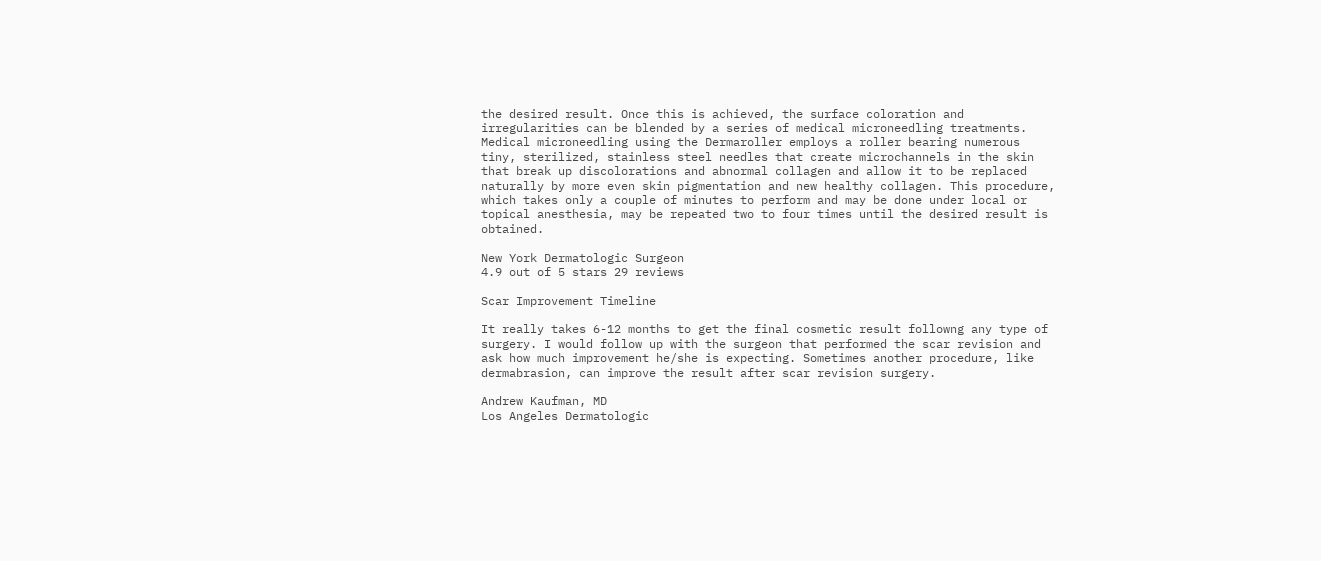the desired result. Once this is achieved, the surface coloration and irregularities can be blended by a series of medical microneedling treatments. Medical microneedling using the Dermaroller employs a roller bearing numerous tiny, sterilized, stainless steel needles that create microchannels in the skin that break up discolorations and abnormal collagen and allow it to be replaced naturally by more even skin pigmentation and new healthy collagen. This procedure, which takes only a couple of minutes to perform and may be done under local or topical anesthesia, may be repeated two to four times until the desired result is obtained.

New York Dermatologic Surgeon
4.9 out of 5 stars 29 reviews

Scar Improvement Timeline

It really takes 6-12 months to get the final cosmetic result followng any type of surgery. I would follow up with the surgeon that performed the scar revision and ask how much improvement he/she is expecting. Sometimes another procedure, like dermabrasion, can improve the result after scar revision surgery.

Andrew Kaufman, MD
Los Angeles Dermatologic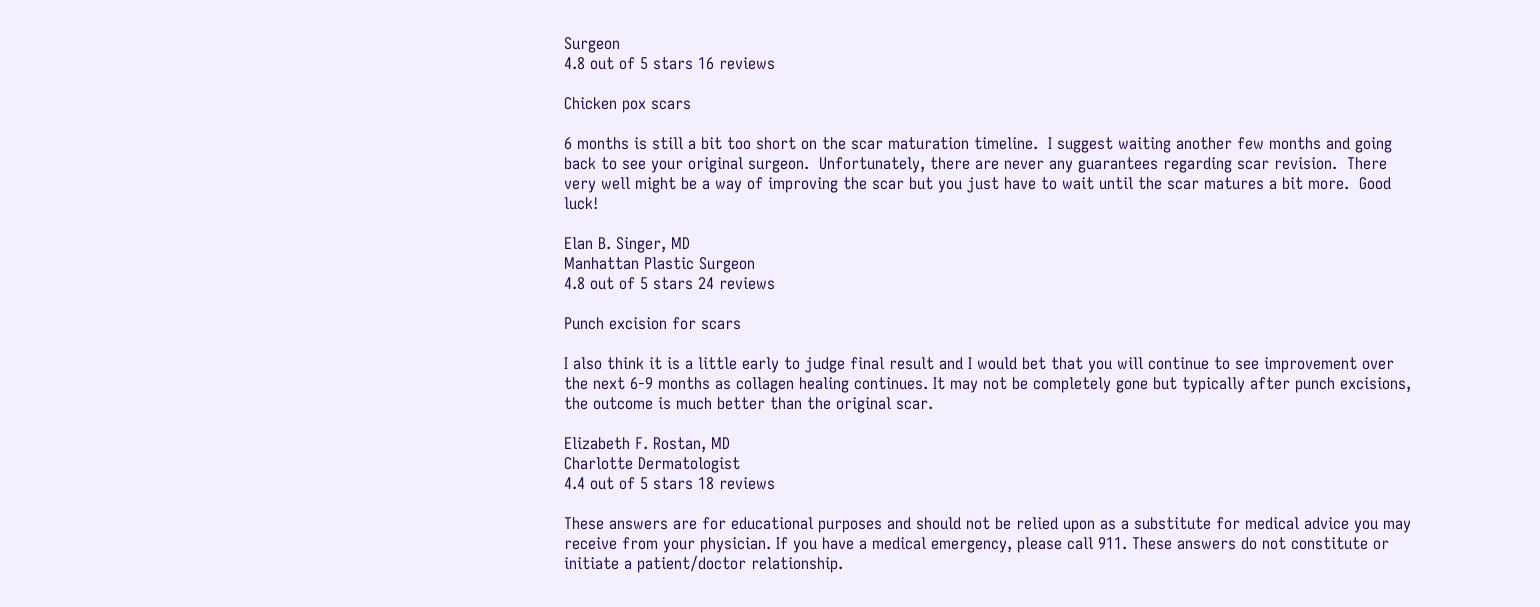Surgeon
4.8 out of 5 stars 16 reviews

Chicken pox scars

6 months is still a bit too short on the scar maturation timeline.  I suggest waiting another few months and going back to see your original surgeon.  Unfortunately, there are never any guarantees regarding scar revision.  There very well might be a way of improving the scar but you just have to wait until the scar matures a bit more.  Good luck!

Elan B. Singer, MD
Manhattan Plastic Surgeon
4.8 out of 5 stars 24 reviews

Punch excision for scars

I also think it is a little early to judge final result and I would bet that you will continue to see improvement over the next 6-9 months as collagen healing continues. It may not be completely gone but typically after punch excisions, the outcome is much better than the original scar.

Elizabeth F. Rostan, MD
Charlotte Dermatologist
4.4 out of 5 stars 18 reviews

These answers are for educational purposes and should not be relied upon as a substitute for medical advice you may receive from your physician. If you have a medical emergency, please call 911. These answers do not constitute or initiate a patient/doctor relationship.